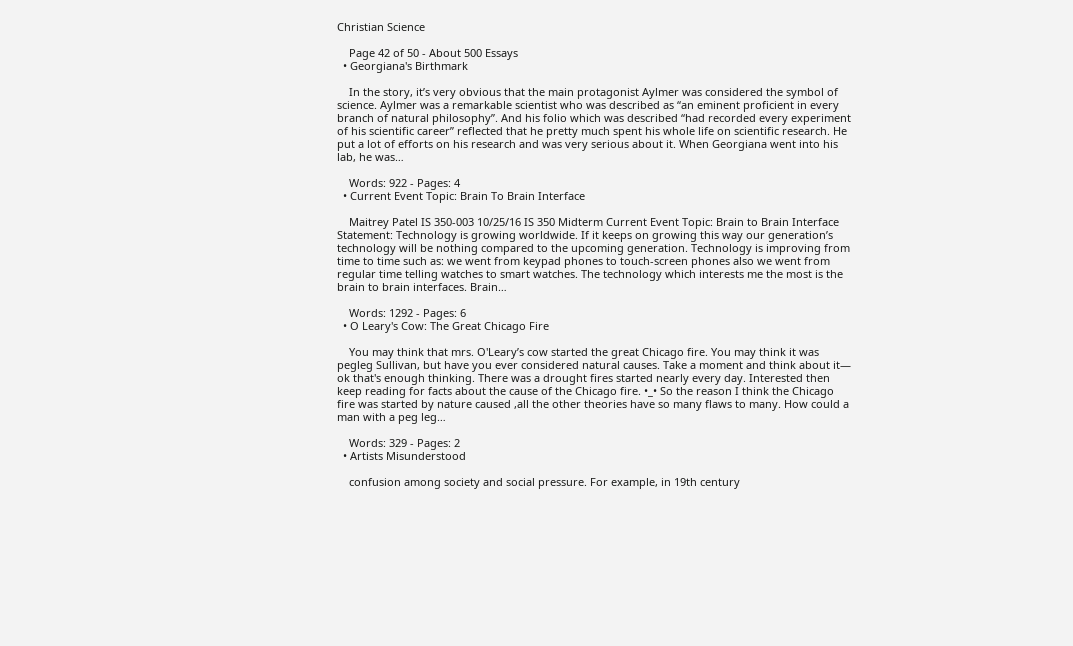Christian Science

    Page 42 of 50 - About 500 Essays
  • Georgiana's Birthmark

    In the story, it’s very obvious that the main protagonist Aylmer was considered the symbol of science. Aylmer was a remarkable scientist who was described as “an eminent proficient in every branch of natural philosophy”. And his folio which was described “had recorded every experiment of his scientific career” reflected that he pretty much spent his whole life on scientific research. He put a lot of efforts on his research and was very serious about it. When Georgiana went into his lab, he was…

    Words: 922 - Pages: 4
  • Current Event Topic: Brain To Brain Interface

    Maitrey Patel IS 350-003 10/25/16 IS 350 Midterm Current Event Topic: Brain to Brain Interface Statement: Technology is growing worldwide. If it keeps on growing this way our generation’s technology will be nothing compared to the upcoming generation. Technology is improving from time to time such as: we went from keypad phones to touch-screen phones also we went from regular time telling watches to smart watches. The technology which interests me the most is the brain to brain interfaces. Brain…

    Words: 1292 - Pages: 6
  • O Leary's Cow: The Great Chicago Fire

    You may think that mrs. O'Leary’s cow started the great Chicago fire. You may think it was pegleg Sullivan, but have you ever considered natural causes. Take a moment and think about it— ok that's enough thinking. There was a drought fires started nearly every day. Interested then keep reading for facts about the cause of the Chicago fire. •_• So the reason I think the Chicago fire was started by nature caused ,all the other theories have so many flaws to many. How could a man with a peg leg…

    Words: 329 - Pages: 2
  • Artists Misunderstood

    confusion among society and social pressure. For example, in 19th century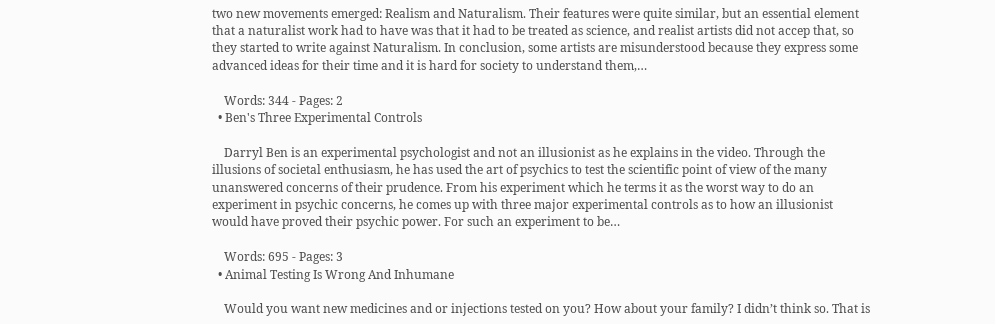two new movements emerged: Realism and Naturalism. Their features were quite similar, but an essential element that a naturalist work had to have was that it had to be treated as science, and realist artists did not accep that, so they started to write against Naturalism. In conclusion, some artists are misunderstood because they express some advanced ideas for their time and it is hard for society to understand them,…

    Words: 344 - Pages: 2
  • Ben's Three Experimental Controls

    Darryl Ben is an experimental psychologist and not an illusionist as he explains in the video. Through the illusions of societal enthusiasm, he has used the art of psychics to test the scientific point of view of the many unanswered concerns of their prudence. From his experiment which he terms it as the worst way to do an experiment in psychic concerns, he comes up with three major experimental controls as to how an illusionist would have proved their psychic power. For such an experiment to be…

    Words: 695 - Pages: 3
  • Animal Testing Is Wrong And Inhumane

    Would you want new medicines and or injections tested on you? How about your family? I didn’t think so. That is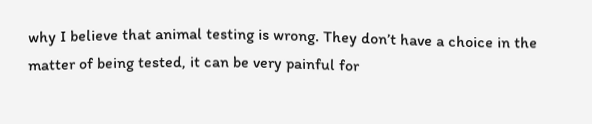why I believe that animal testing is wrong. They don’t have a choice in the matter of being tested, it can be very painful for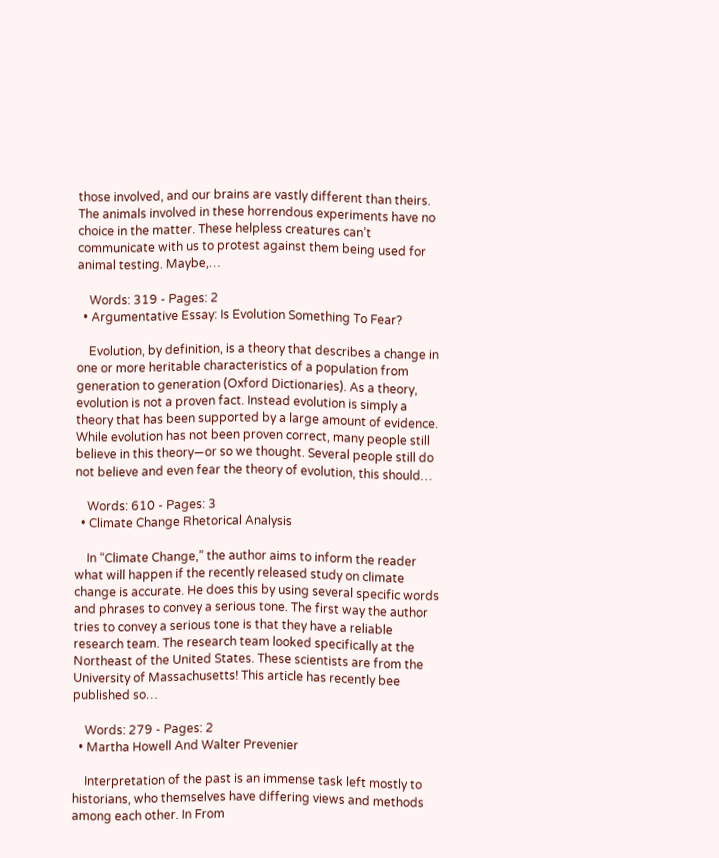those involved, and our brains are vastly different than theirs. The animals involved in these horrendous experiments have no choice in the matter. These helpless creatures can’t communicate with us to protest against them being used for animal testing. Maybe,…

    Words: 319 - Pages: 2
  • Argumentative Essay: Is Evolution Something To Fear?

    Evolution, by definition, is a theory that describes a change in one or more heritable characteristics of a population from generation to generation (Oxford Dictionaries). As a theory, evolution is not a proven fact. Instead evolution is simply a theory that has been supported by a large amount of evidence. While evolution has not been proven correct, many people still believe in this theory—or so we thought. Several people still do not believe and even fear the theory of evolution, this should…

    Words: 610 - Pages: 3
  • Climate Change Rhetorical Analysis

    In “Climate Change,” the author aims to inform the reader what will happen if the recently released study on climate change is accurate. He does this by using several specific words and phrases to convey a serious tone. The first way the author tries to convey a serious tone is that they have a reliable research team. The research team looked specifically at the Northeast of the United States. These scientists are from the University of Massachusetts! This article has recently bee published so…

    Words: 279 - Pages: 2
  • Martha Howell And Walter Prevenier

    Interpretation of the past is an immense task left mostly to historians, who themselves have differing views and methods among each other. In From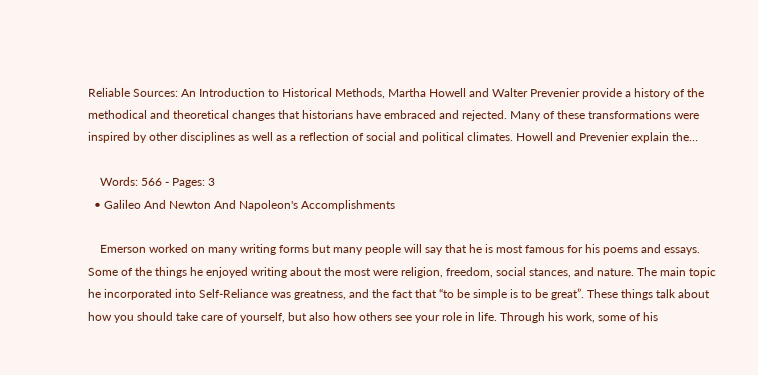Reliable Sources: An Introduction to Historical Methods, Martha Howell and Walter Prevenier provide a history of the methodical and theoretical changes that historians have embraced and rejected. Many of these transformations were inspired by other disciplines as well as a reflection of social and political climates. Howell and Prevenier explain the…

    Words: 566 - Pages: 3
  • Galileo And Newton And Napoleon's Accomplishments

    Emerson worked on many writing forms but many people will say that he is most famous for his poems and essays. Some of the things he enjoyed writing about the most were religion, freedom, social stances, and nature. The main topic he incorporated into Self-Reliance was greatness, and the fact that “to be simple is to be great”. These things talk about how you should take care of yourself, but also how others see your role in life. Through his work, some of his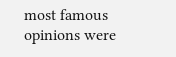most famous opinions were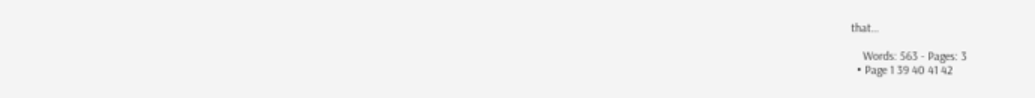that…

    Words: 563 - Pages: 3
  • Page 1 39 40 41 42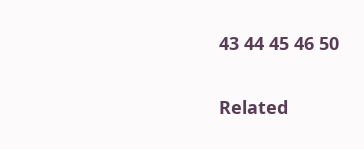43 44 45 46 50

Related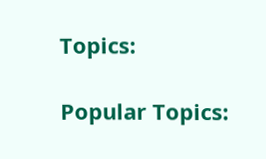Topics:

Popular Topics: